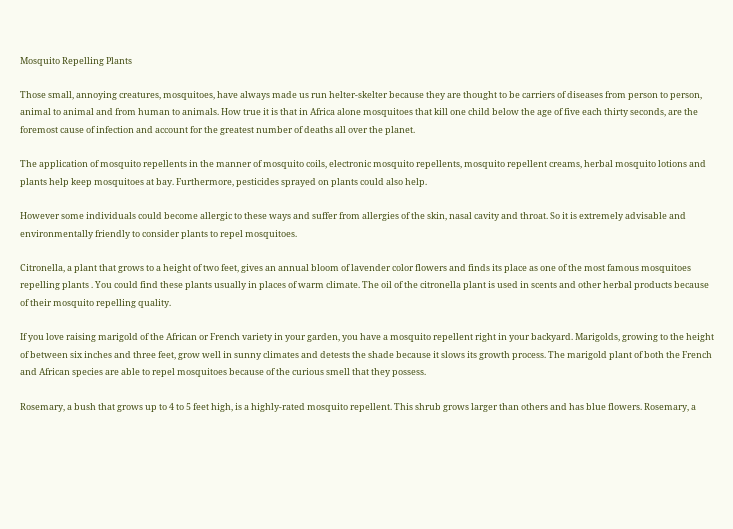Mosquito Repelling Plants

Those small, annoying creatures, mosquitoes, have always made us run helter-skelter because they are thought to be carriers of diseases from person to person, animal to animal and from human to animals. How true it is that in Africa alone mosquitoes that kill one child below the age of five each thirty seconds, are the foremost cause of infection and account for the greatest number of deaths all over the planet.

The application of mosquito repellents in the manner of mosquito coils, electronic mosquito repellents, mosquito repellent creams, herbal mosquito lotions and plants help keep mosquitoes at bay. Furthermore, pesticides sprayed on plants could also help.

However some individuals could become allergic to these ways and suffer from allergies of the skin, nasal cavity and throat. So it is extremely advisable and environmentally friendly to consider plants to repel mosquitoes.

Citronella, a plant that grows to a height of two feet, gives an annual bloom of lavender color flowers and finds its place as one of the most famous mosquitoes repelling plants . You could find these plants usually in places of warm climate. The oil of the citronella plant is used in scents and other herbal products because of their mosquito repelling quality.

If you love raising marigold of the African or French variety in your garden, you have a mosquito repellent right in your backyard. Marigolds, growing to the height of between six inches and three feet, grow well in sunny climates and detests the shade because it slows its growth process. The marigold plant of both the French and African species are able to repel mosquitoes because of the curious smell that they possess.

Rosemary, a bush that grows up to 4 to 5 feet high, is a highly-rated mosquito repellent. This shrub grows larger than others and has blue flowers. Rosemary, a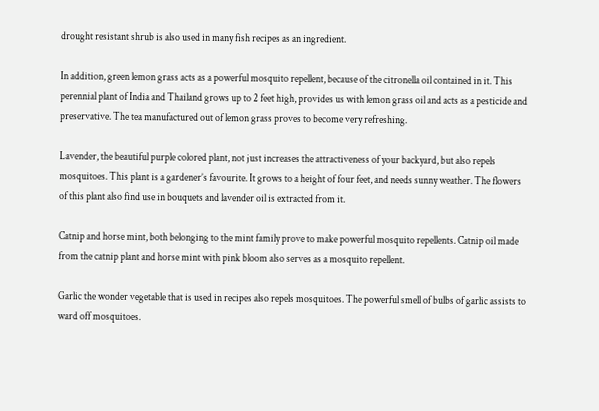drought resistant shrub is also used in many fish recipes as an ingredient.

In addition, green lemon grass acts as a powerful mosquito repellent, because of the citronella oil contained in it. This perennial plant of India and Thailand grows up to 2 feet high, provides us with lemon grass oil and acts as a pesticide and preservative. The tea manufactured out of lemon grass proves to become very refreshing.

Lavender, the beautiful purple colored plant, not just increases the attractiveness of your backyard, but also repels mosquitoes. This plant is a gardener’s favourite. It grows to a height of four feet, and needs sunny weather. The flowers of this plant also find use in bouquets and lavender oil is extracted from it.

Catnip and horse mint, both belonging to the mint family prove to make powerful mosquito repellents. Catnip oil made from the catnip plant and horse mint with pink bloom also serves as a mosquito repellent.

Garlic the wonder vegetable that is used in recipes also repels mosquitoes. The powerful smell of bulbs of garlic assists to ward off mosquitoes.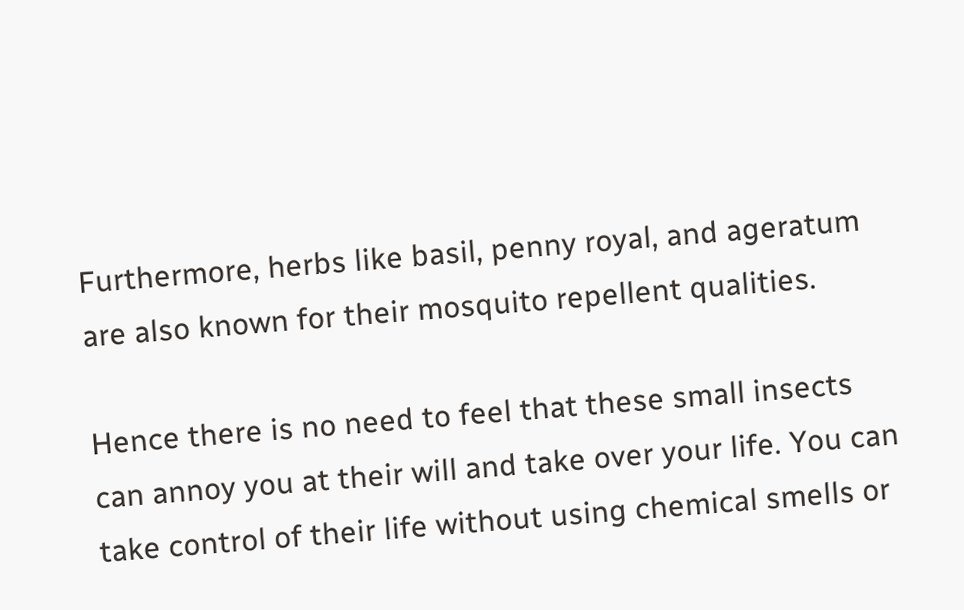Furthermore, herbs like basil, penny royal, and ageratum are also known for their mosquito repellent qualities.

Hence there is no need to feel that these small insects can annoy you at their will and take over your life. You can take control of their life without using chemical smells or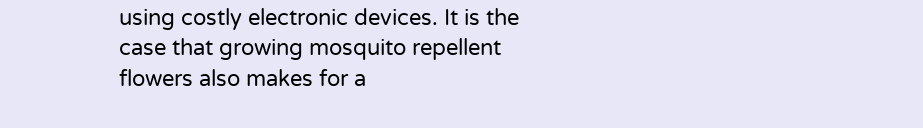using costly electronic devices. It is the case that growing mosquito repellent flowers also makes for a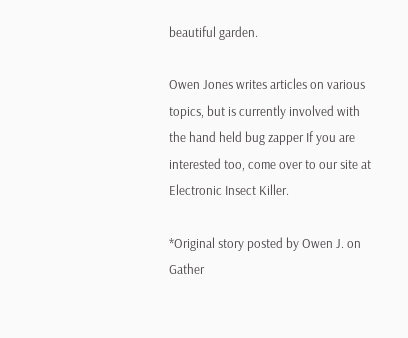beautiful garden.

Owen Jones writes articles on various topics, but is currently involved with the hand held bug zapper If you are interested too, come over to our site at Electronic Insect Killer.

*Original story posted by Owen J. on Gather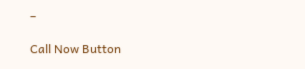–

Call Now Button